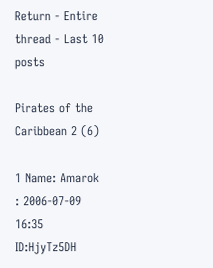Return - Entire thread - Last 10 posts

Pirates of the Caribbean 2 (6)

1 Name: Amarok : 2006-07-09 16:35 ID:HjyTz5DH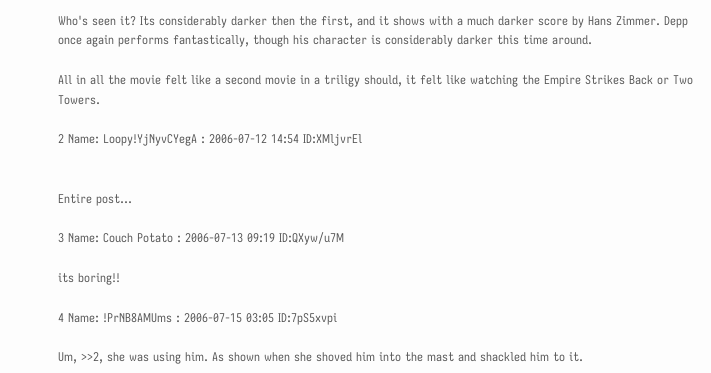Who's seen it? Its considerably darker then the first, and it shows with a much darker score by Hans Zimmer. Depp once again performs fantastically, though his character is considerably darker this time around.

All in all the movie felt like a second movie in a triligy should, it felt like watching the Empire Strikes Back or Two Towers.

2 Name: Loopy!YjNyvCYegA : 2006-07-12 14:54 ID:XMljvrEl


Entire post...

3 Name: Couch Potato : 2006-07-13 09:19 ID:QXyw/u7M

its boring!!

4 Name: !PrNB8AMUms : 2006-07-15 03:05 ID:7pS5xvpi

Um, >>2, she was using him. As shown when she shoved him into the mast and shackled him to it.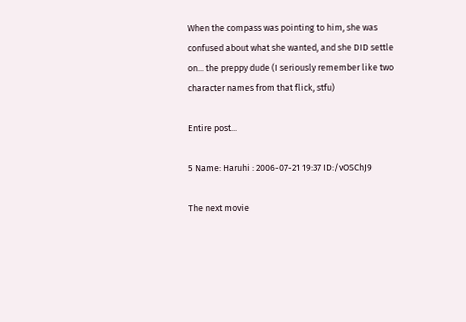When the compass was pointing to him, she was confused about what she wanted, and she DID settle on... the preppy dude (I seriously remember like two character names from that flick, stfu)

Entire post...

5 Name: Haruhi : 2006-07-21 19:37 ID:/vOSChJ9

The next movie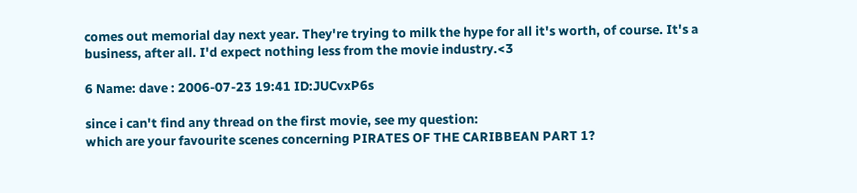comes out memorial day next year. They're trying to milk the hype for all it's worth, of course. It's a business, after all. I'd expect nothing less from the movie industry.<3

6 Name: dave : 2006-07-23 19:41 ID:JUCvxP6s

since i can't find any thread on the first movie, see my question:
which are your favourite scenes concerning PIRATES OF THE CARIBBEAN PART 1?